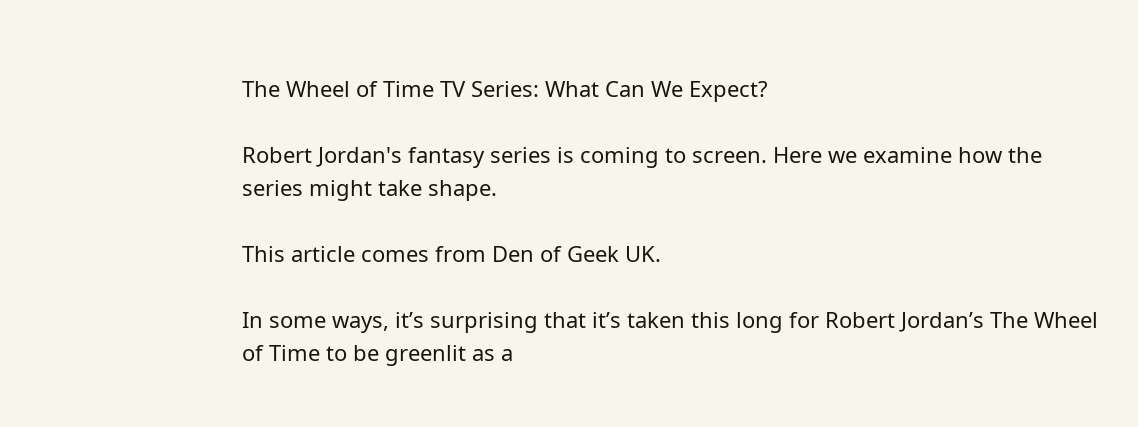The Wheel of Time TV Series: What Can We Expect?

Robert Jordan's fantasy series is coming to screen. Here we examine how the series might take shape.

This article comes from Den of Geek UK.

In some ways, it’s surprising that it’s taken this long for Robert Jordan’s The Wheel of Time to be greenlit as a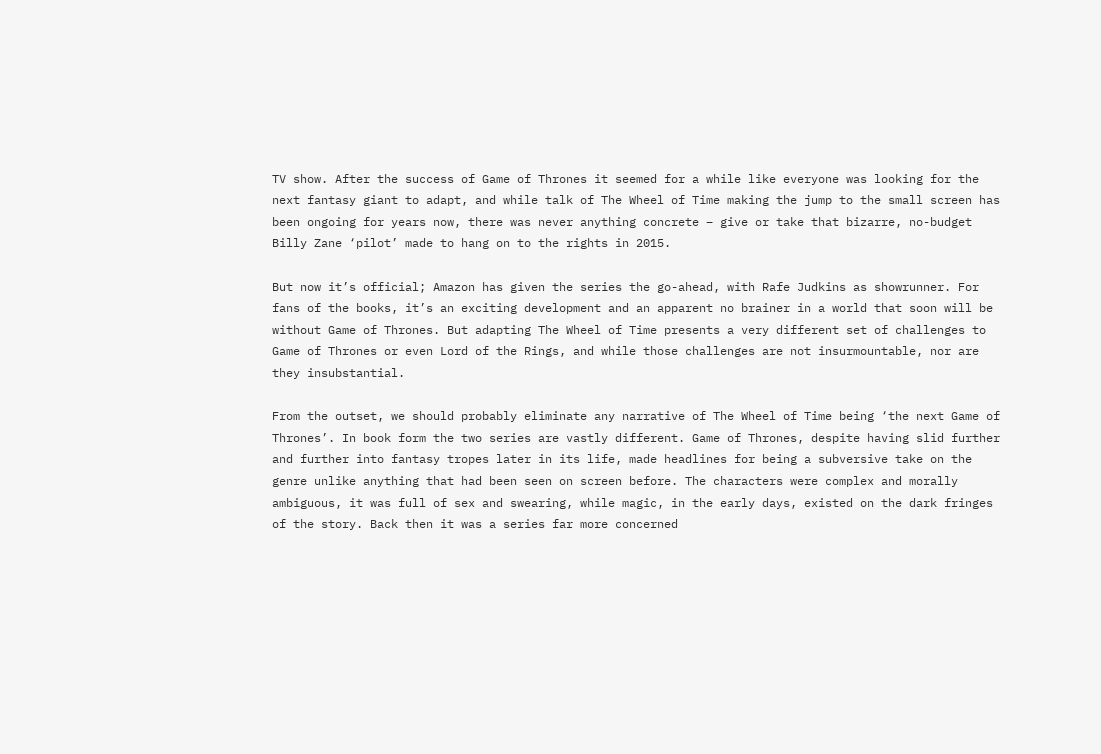TV show. After the success of Game of Thrones it seemed for a while like everyone was looking for the next fantasy giant to adapt, and while talk of The Wheel of Time making the jump to the small screen has been ongoing for years now, there was never anything concrete – give or take that bizarre, no-budget Billy Zane ‘pilot’ made to hang on to the rights in 2015.

But now it’s official; Amazon has given the series the go-ahead, with Rafe Judkins as showrunner. For fans of the books, it’s an exciting development and an apparent no brainer in a world that soon will be without Game of Thrones. But adapting The Wheel of Time presents a very different set of challenges to Game of Thrones or even Lord of the Rings, and while those challenges are not insurmountable, nor are they insubstantial.

From the outset, we should probably eliminate any narrative of The Wheel of Time being ‘the next Game of Thrones’. In book form the two series are vastly different. Game of Thrones, despite having slid further and further into fantasy tropes later in its life, made headlines for being a subversive take on the genre unlike anything that had been seen on screen before. The characters were complex and morally ambiguous, it was full of sex and swearing, while magic, in the early days, existed on the dark fringes of the story. Back then it was a series far more concerned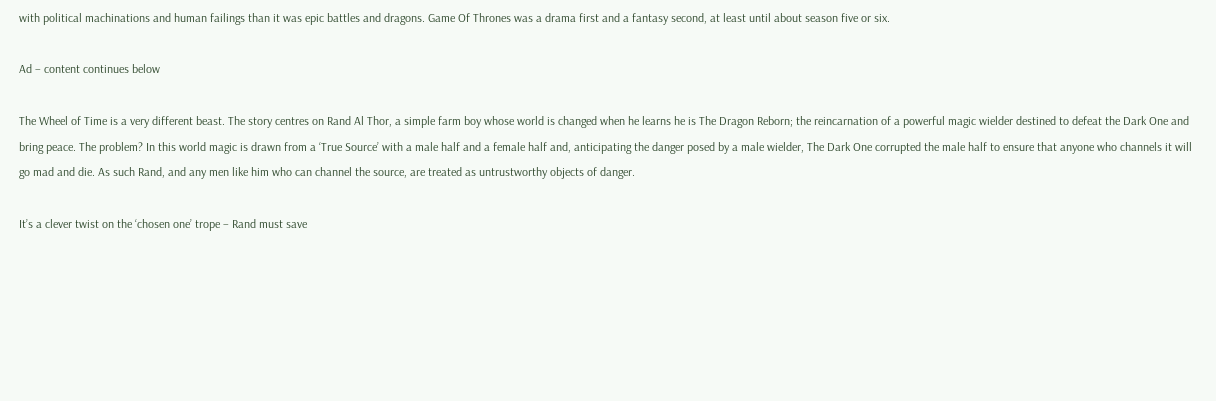with political machinations and human failings than it was epic battles and dragons. Game Of Thrones was a drama first and a fantasy second, at least until about season five or six.

Ad – content continues below

The Wheel of Time is a very different beast. The story centres on Rand Al Thor, a simple farm boy whose world is changed when he learns he is The Dragon Reborn; the reincarnation of a powerful magic wielder destined to defeat the Dark One and bring peace. The problem? In this world magic is drawn from a ‘True Source’ with a male half and a female half and, anticipating the danger posed by a male wielder, The Dark One corrupted the male half to ensure that anyone who channels it will go mad and die. As such Rand, and any men like him who can channel the source, are treated as untrustworthy objects of danger.

It’s a clever twist on the ‘chosen one’ trope – Rand must save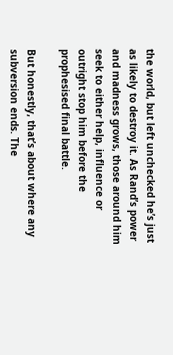the world, but left unchecked he’s just as likely to destroy it. As Rand’s power and madness grows, those around him seek to either help, influence or outright stop him before the prophesised final battle.

But honestly, that’s about where any subversion ends. The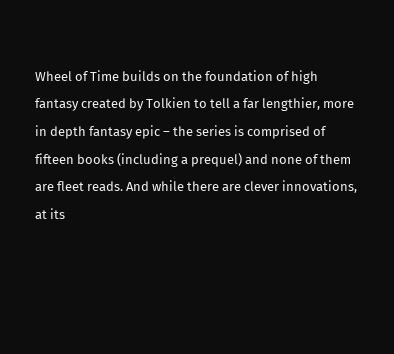Wheel of Time builds on the foundation of high fantasy created by Tolkien to tell a far lengthier, more in depth fantasy epic – the series is comprised of fifteen books (including a prequel) and none of them are fleet reads. And while there are clever innovations, at its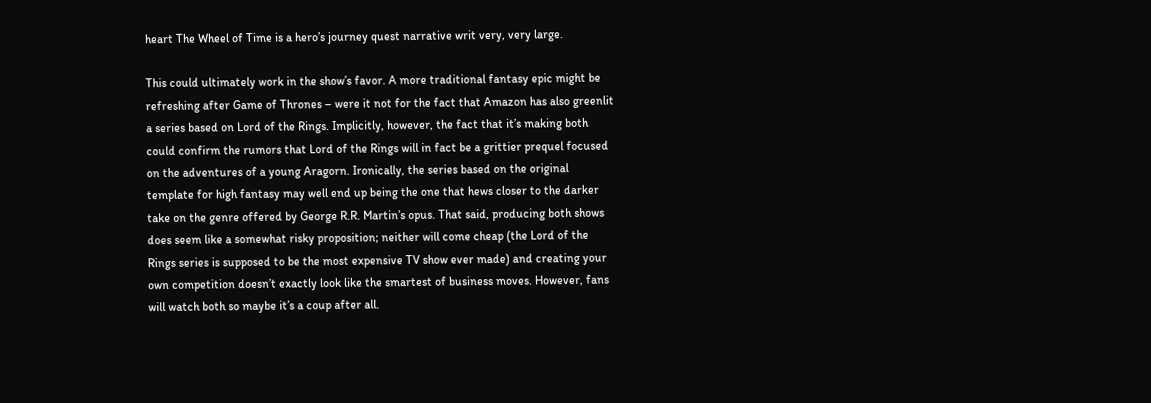heart The Wheel of Time is a hero’s journey quest narrative writ very, very large.

This could ultimately work in the show’s favor. A more traditional fantasy epic might be refreshing after Game of Thrones – were it not for the fact that Amazon has also greenlit a series based on Lord of the Rings. Implicitly, however, the fact that it’s making both could confirm the rumors that Lord of the Rings will in fact be a grittier prequel focused on the adventures of a young Aragorn. Ironically, the series based on the original template for high fantasy may well end up being the one that hews closer to the darker take on the genre offered by George R.R. Martin’s opus. That said, producing both shows does seem like a somewhat risky proposition; neither will come cheap (the Lord of the Rings series is supposed to be the most expensive TV show ever made) and creating your own competition doesn’t exactly look like the smartest of business moves. However, fans will watch both so maybe it’s a coup after all.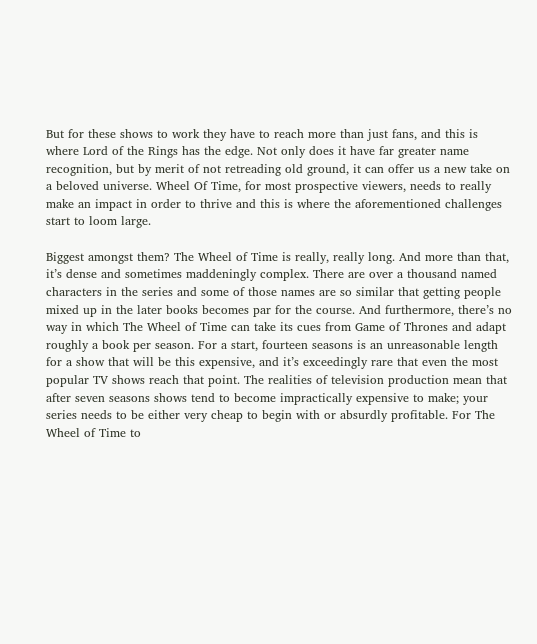But for these shows to work they have to reach more than just fans, and this is where Lord of the Rings has the edge. Not only does it have far greater name recognition, but by merit of not retreading old ground, it can offer us a new take on a beloved universe. Wheel Of Time, for most prospective viewers, needs to really make an impact in order to thrive and this is where the aforementioned challenges start to loom large.

Biggest amongst them? The Wheel of Time is really, really long. And more than that, it’s dense and sometimes maddeningly complex. There are over a thousand named characters in the series and some of those names are so similar that getting people mixed up in the later books becomes par for the course. And furthermore, there’s no way in which The Wheel of Time can take its cues from Game of Thrones and adapt roughly a book per season. For a start, fourteen seasons is an unreasonable length for a show that will be this expensive, and it’s exceedingly rare that even the most popular TV shows reach that point. The realities of television production mean that after seven seasons shows tend to become impractically expensive to make; your series needs to be either very cheap to begin with or absurdly profitable. For The Wheel of Time to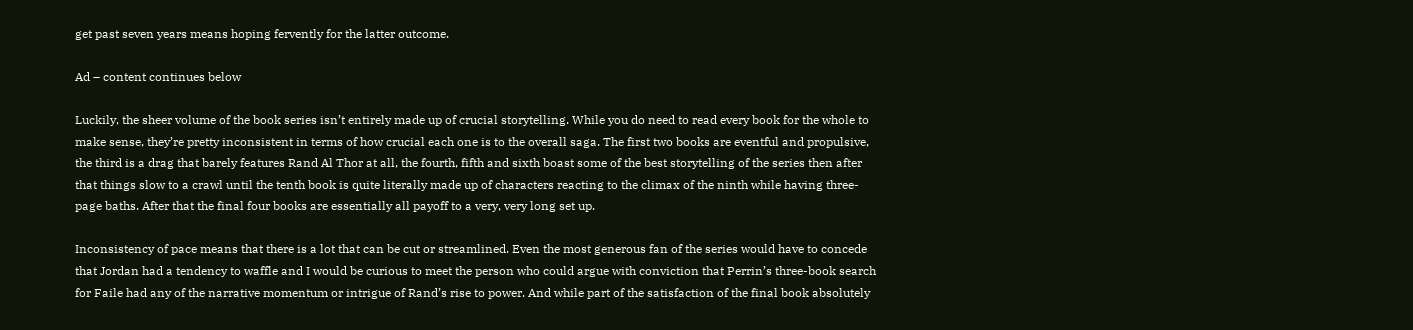get past seven years means hoping fervently for the latter outcome.

Ad – content continues below

Luckily, the sheer volume of the book series isn’t entirely made up of crucial storytelling. While you do need to read every book for the whole to make sense, they’re pretty inconsistent in terms of how crucial each one is to the overall saga. The first two books are eventful and propulsive, the third is a drag that barely features Rand Al Thor at all, the fourth, fifth and sixth boast some of the best storytelling of the series then after that things slow to a crawl until the tenth book is quite literally made up of characters reacting to the climax of the ninth while having three-page baths. After that the final four books are essentially all payoff to a very, very long set up.

Inconsistency of pace means that there is a lot that can be cut or streamlined. Even the most generous fan of the series would have to concede that Jordan had a tendency to waffle and I would be curious to meet the person who could argue with conviction that Perrin’s three-book search for Faile had any of the narrative momentum or intrigue of Rand’s rise to power. And while part of the satisfaction of the final book absolutely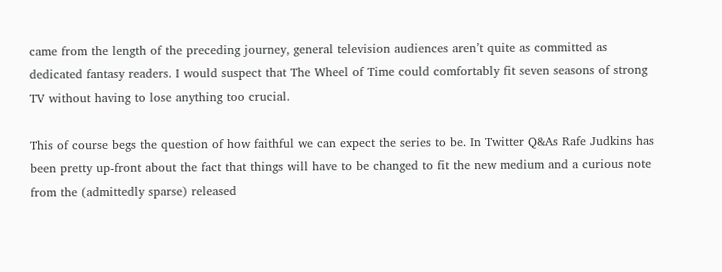came from the length of the preceding journey, general television audiences aren’t quite as committed as dedicated fantasy readers. I would suspect that The Wheel of Time could comfortably fit seven seasons of strong TV without having to lose anything too crucial.

This of course begs the question of how faithful we can expect the series to be. In Twitter Q&As Rafe Judkins has been pretty up-front about the fact that things will have to be changed to fit the new medium and a curious note from the (admittedly sparse) released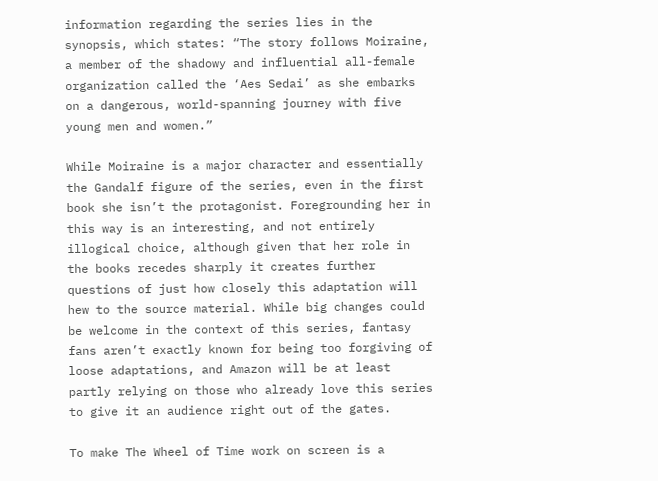information regarding the series lies in the synopsis, which states: “The story follows Moiraine, a member of the shadowy and influential all-female organization called the ‘Aes Sedai’ as she embarks on a dangerous, world-spanning journey with five young men and women.”

While Moiraine is a major character and essentially the Gandalf figure of the series, even in the first book she isn’t the protagonist. Foregrounding her in this way is an interesting, and not entirely illogical choice, although given that her role in the books recedes sharply it creates further questions of just how closely this adaptation will hew to the source material. While big changes could be welcome in the context of this series, fantasy fans aren’t exactly known for being too forgiving of loose adaptations, and Amazon will be at least partly relying on those who already love this series to give it an audience right out of the gates.

To make The Wheel of Time work on screen is a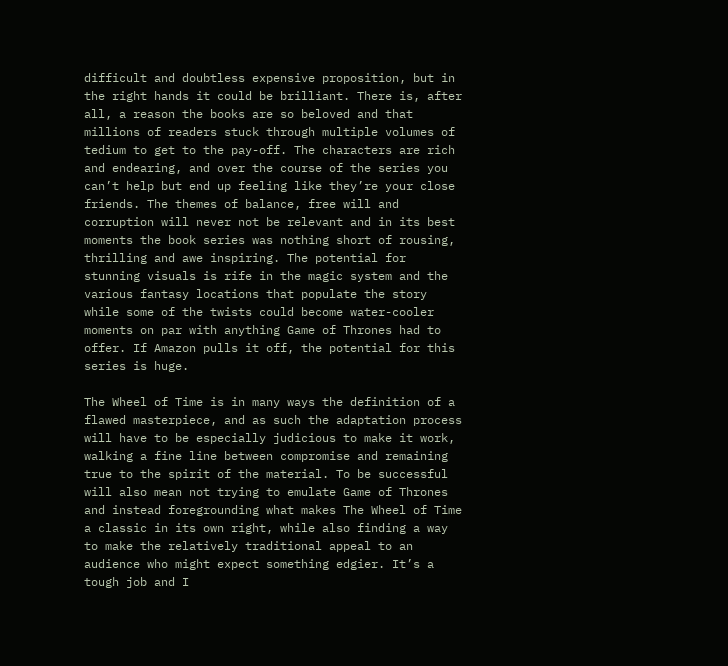difficult and doubtless expensive proposition, but in the right hands it could be brilliant. There is, after all, a reason the books are so beloved and that millions of readers stuck through multiple volumes of tedium to get to the pay-off. The characters are rich and endearing, and over the course of the series you can’t help but end up feeling like they’re your close friends. The themes of balance, free will and corruption will never not be relevant and in its best moments the book series was nothing short of rousing, thrilling and awe inspiring. The potential for stunning visuals is rife in the magic system and the various fantasy locations that populate the story while some of the twists could become water-cooler moments on par with anything Game of Thrones had to offer. If Amazon pulls it off, the potential for this series is huge.

The Wheel of Time is in many ways the definition of a flawed masterpiece, and as such the adaptation process will have to be especially judicious to make it work, walking a fine line between compromise and remaining true to the spirit of the material. To be successful will also mean not trying to emulate Game of Thrones and instead foregrounding what makes The Wheel of Time a classic in its own right, while also finding a way to make the relatively traditional appeal to an audience who might expect something edgier. It’s a tough job and I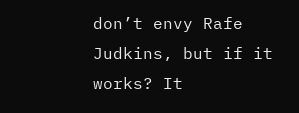don’t envy Rafe Judkins, but if it works? It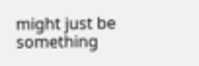might just be something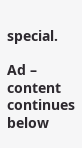special.

Ad – content continues below